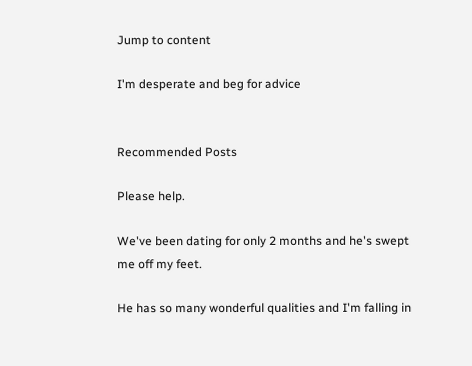Jump to content

I'm desperate and beg for advice


Recommended Posts

Please help.

We've been dating for only 2 months and he's swept me off my feet.

He has so many wonderful qualities and I'm falling in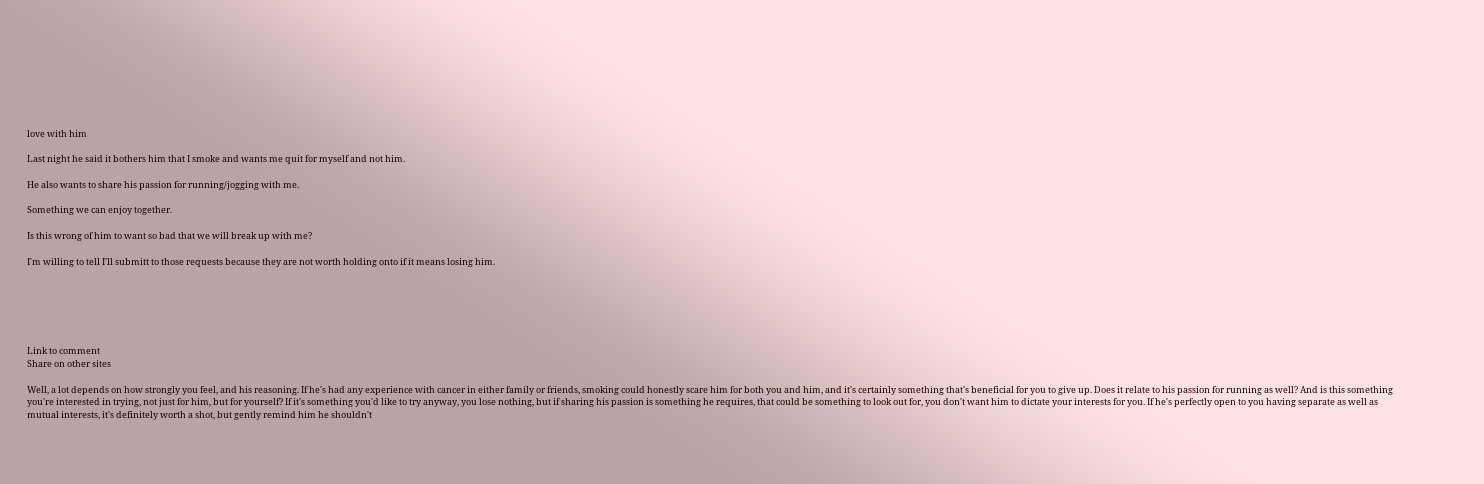love with him

Last night he said it bothers him that I smoke and wants me quit for myself and not him.

He also wants to share his passion for running/jogging with me.

Something we can enjoy together.

Is this wrong of him to want so bad that we will break up with me?

I'm willing to tell I'll submitt to those requests because they are not worth holding onto if it means losing him.






Link to comment
Share on other sites

Well, a lot depends on how strongly you feel, and his reasoning. If he's had any experience with cancer in either family or friends, smoking could honestly scare him for both you and him, and it's certainly something that's beneficial for you to give up. Does it relate to his passion for running as well? And is this something you're interested in trying, not just for him, but for yourself? If it's something you'd like to try anyway, you lose nothing, but if sharing his passion is something he requires, that could be something to look out for, you don't want him to dictate your interests for you. If he's perfectly open to you having separate as well as mutual interests, it's definitely worth a shot, but gently remind him he shouldn't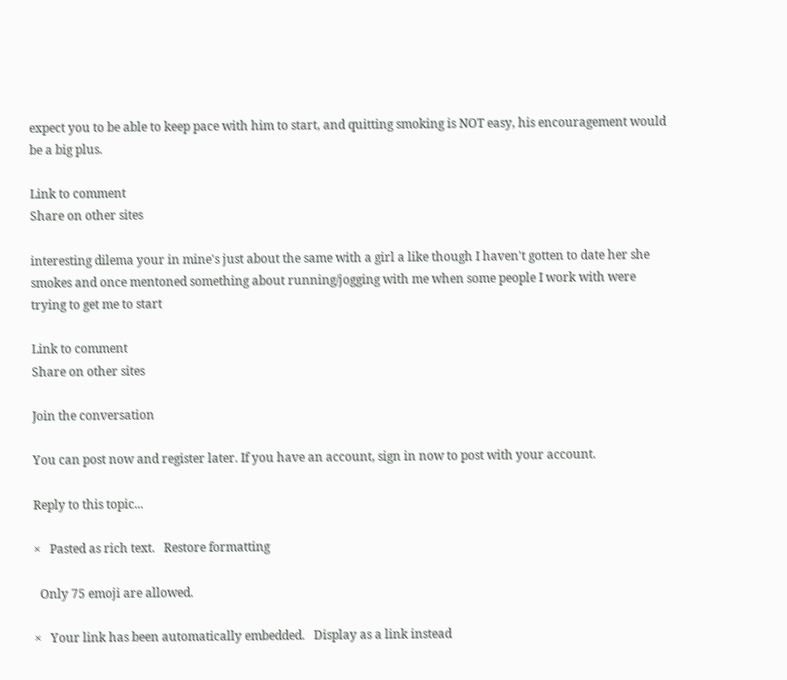expect you to be able to keep pace with him to start, and quitting smoking is NOT easy, his encouragement would be a big plus.

Link to comment
Share on other sites

interesting dilema your in mine's just about the same with a girl a like though I haven't gotten to date her she smokes and once mentoned something about running/jogging with me when some people I work with were trying to get me to start

Link to comment
Share on other sites

Join the conversation

You can post now and register later. If you have an account, sign in now to post with your account.

Reply to this topic...

×   Pasted as rich text.   Restore formatting

  Only 75 emoji are allowed.

×   Your link has been automatically embedded.   Display as a link instead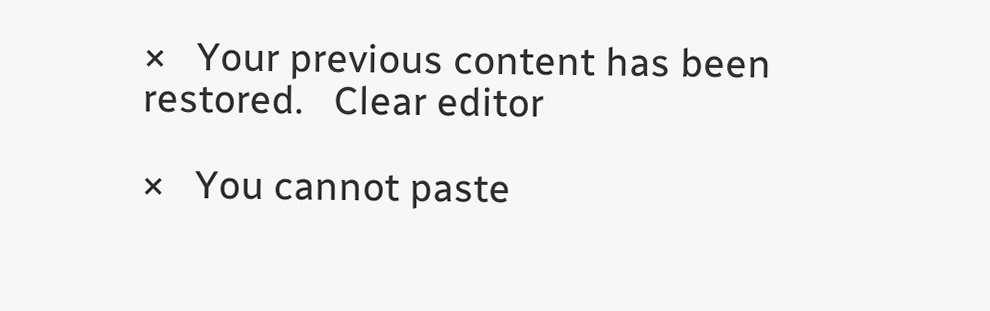×   Your previous content has been restored.   Clear editor

×   You cannot paste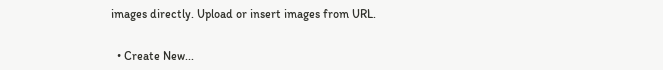images directly. Upload or insert images from URL.


  • Create New...